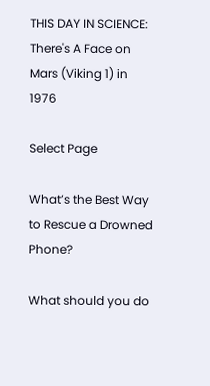THIS DAY IN SCIENCE: There's A Face on Mars (Viking 1) in 1976

Select Page

What’s the Best Way to Rescue a Drowned Phone?

What should you do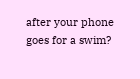after your phone goes for a swim?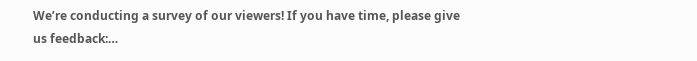We’re conducting a survey of our viewers! If you have time, please give us feedback:…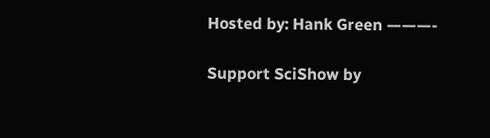Hosted by: Hank Green ———-

Support SciShow by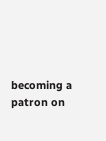becoming a patron on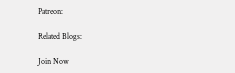Patreon:

Related Blogs:

Join Now